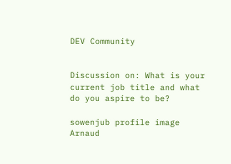DEV Community


Discussion on: What is your current job title and what do you aspire to be?

sowenjub profile image
Arnaud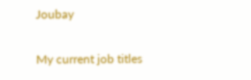Joubay

My current job titles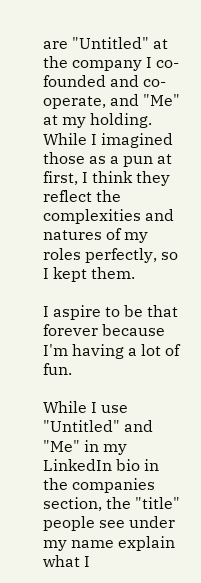are "Untitled" at the company I co-founded and co-operate, and "Me" at my holding.
While I imagined those as a pun at first, I think they reflect the complexities and natures of my roles perfectly, so I kept them.

I aspire to be that forever because I'm having a lot of fun.

While I use "Untitled" and "Me" in my LinkedIn bio in the companies section, the "title" people see under my name explain what I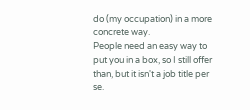do (my occupation) in a more concrete way.
People need an easy way to put you in a box, so I still offer than, but it isn't a job title per se.